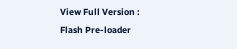View Full Version : Flash Pre-loader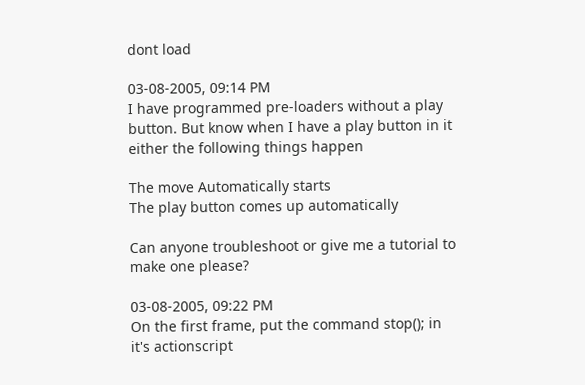dont load

03-08-2005, 09:14 PM
I have programmed pre-loaders without a play button. But know when I have a play button in it either the following things happen

The move Automatically starts
The play button comes up automatically

Can anyone troubleshoot or give me a tutorial to make one please?

03-08-2005, 09:22 PM
On the first frame, put the command stop(); in it's actionscript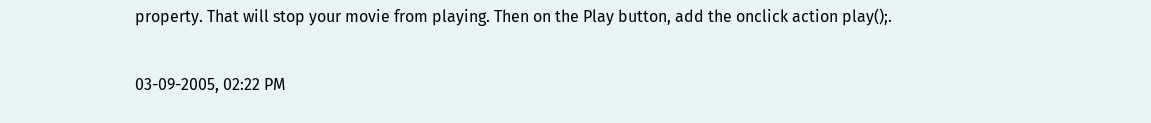property. That will stop your movie from playing. Then on the Play button, add the onclick action play();.

03-09-2005, 02:22 PM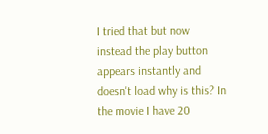I tried that but now instead the play button appears instantly and doesn't load why is this? In the movie I have 20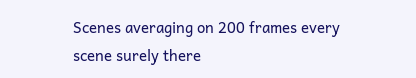Scenes averaging on 200 frames every scene surely there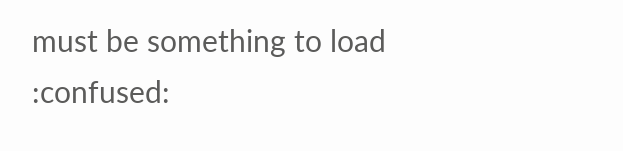must be something to load :confused: